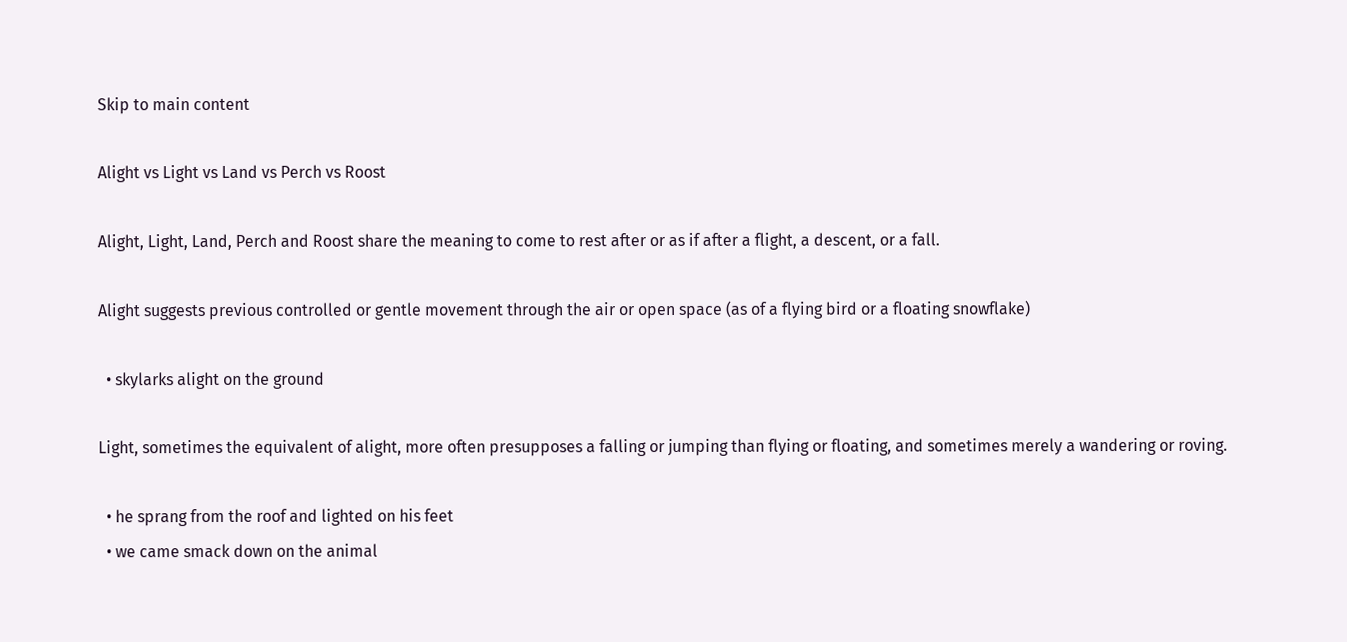Skip to main content

Alight vs Light vs Land vs Perch vs Roost

Alight, Light, Land, Perch and Roost share the meaning to come to rest after or as if after a flight, a descent, or a fall.

Alight suggests previous controlled or gentle movement through the air or open space (as of a flying bird or a floating snowflake)

  • skylarks alight on the ground

Light, sometimes the equivalent of alight, more often presupposes a falling or jumping than flying or floating, and sometimes merely a wandering or roving.

  • he sprang from the roof and lighted on his feet
  • we came smack down on the animal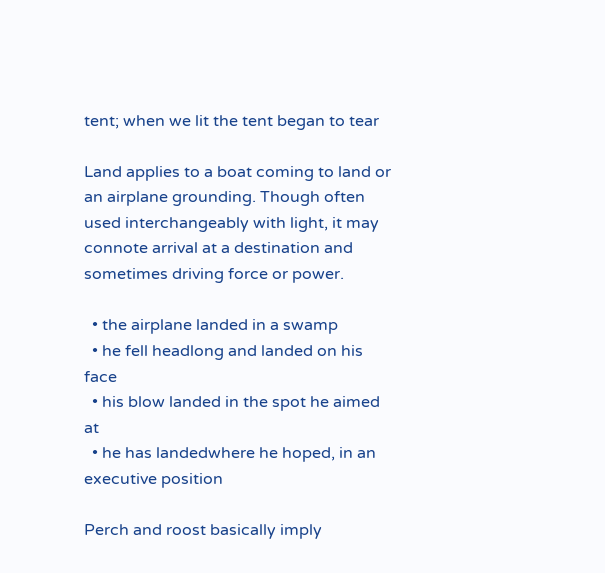tent; when we lit the tent began to tear

Land applies to a boat coming to land or an airplane grounding. Though often used interchangeably with light, it may connote arrival at a destination and sometimes driving force or power.

  • the airplane landed in a swamp
  • he fell headlong and landed on his face
  • his blow landed in the spot he aimed at
  • he has landedwhere he hoped, in an executive position

Perch and roost basically imply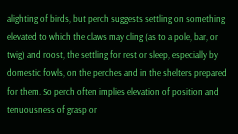alighting of birds, but perch suggests settling on something elevated to which the claws may cling (as to a pole, bar, or twig) and roost, the settling for rest or sleep, especially by domestic fowls, on the perches and in the shelters prepared for them. So perch often implies elevation of position and tenuousness of grasp or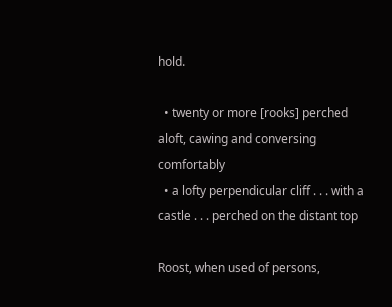hold.

  • twenty or more [rooks] perched aloft, cawing and conversing comfortably
  • a lofty perpendicular cliff . . . with a castle . . . perched on the distant top

Roost, when used of persons,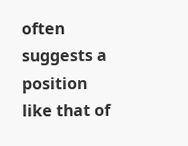often suggests a position like that of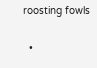roosting fowls

  •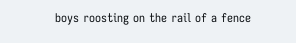boys roosting on the rail of a fence